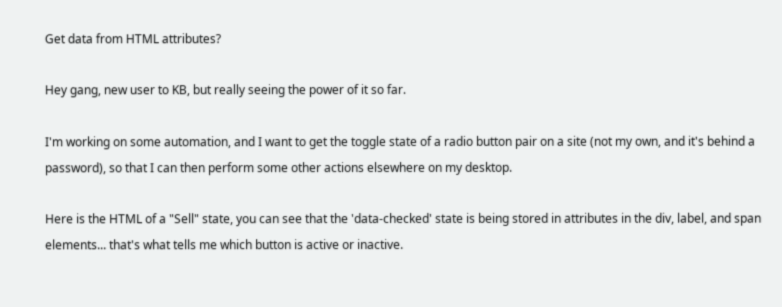Get data from HTML attributes?

Hey gang, new user to KB, but really seeing the power of it so far.

I'm working on some automation, and I want to get the toggle state of a radio button pair on a site (not my own, and it's behind a password), so that I can then perform some other actions elsewhere on my desktop.

Here is the HTML of a "Sell" state, you can see that the 'data-checked' state is being stored in attributes in the div, label, and span elements... that's what tells me which button is active or inactive.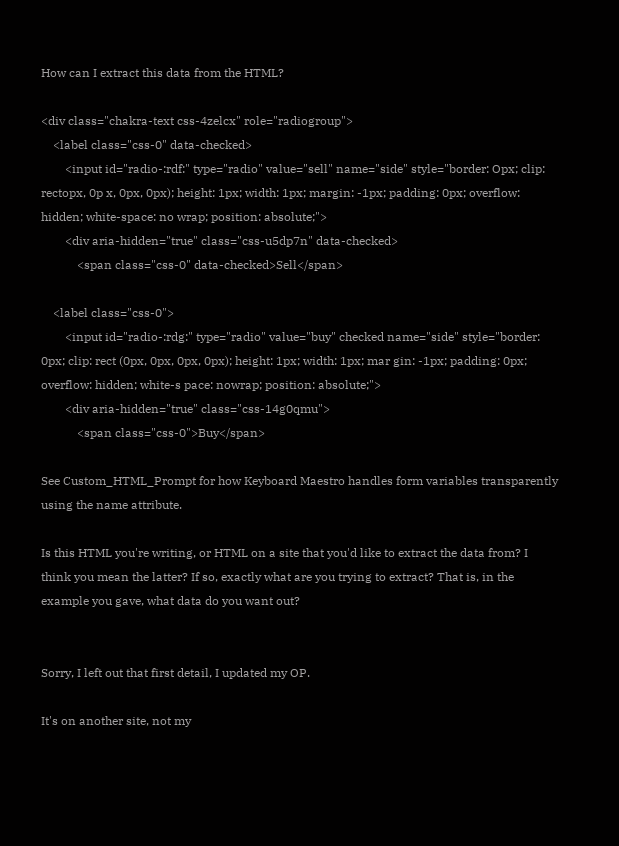How can I extract this data from the HTML?

<div class="chakra-text css-4zelcx" role="radiogroup">
    <label class="css-0" data-checked>
        <input id="radio-:rdf:" type="radio" value="sell" name="side" style="border: Opx; clip: rectopx, 0p x, 0px, 0px); height: 1px; width: 1px; margin: -1px; padding: 0px; overflow: hidden; white-space: no wrap; position: absolute;">
        <div aria-hidden="true" class="css-u5dp7n" data-checked>
            <span class="css-0" data-checked>Sell</span>

    <label class="css-0">
        <input id="radio-:rdg:" type="radio" value="buy" checked name="side" style="border: 0px; clip: rect (0px, 0px, 0px, 0px); height: 1px; width: 1px; mar gin: -1px; padding: 0px; overflow: hidden; white-s pace: nowrap; position: absolute;">
        <div aria-hidden="true" class="css-14g0qmu">
            <span class="css-0">Buy</span>

See Custom_HTML_Prompt for how Keyboard Maestro handles form variables transparently using the name attribute.

Is this HTML you're writing, or HTML on a site that you'd like to extract the data from? I think you mean the latter? If so, exactly what are you trying to extract? That is, in the example you gave, what data do you want out?


Sorry, I left out that first detail, I updated my OP.

It's on another site, not my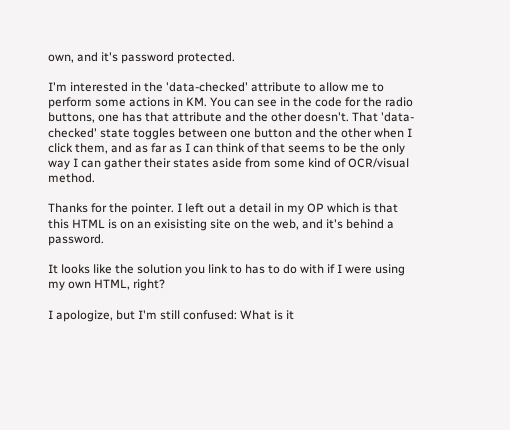own, and it's password protected.

I'm interested in the 'data-checked' attribute to allow me to perform some actions in KM. You can see in the code for the radio buttons, one has that attribute and the other doesn't. That 'data-checked' state toggles between one button and the other when I click them, and as far as I can think of that seems to be the only way I can gather their states aside from some kind of OCR/visual method.

Thanks for the pointer. I left out a detail in my OP which is that this HTML is on an exisisting site on the web, and it's behind a password.

It looks like the solution you link to has to do with if I were using my own HTML, right?

I apologize, but I'm still confused: What is it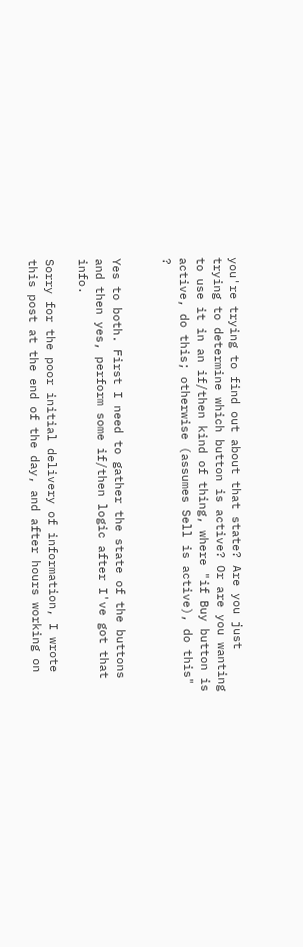you're trying to find out about that state? Are you just trying to determine which button is active? Or are you wanting to use it in an if/then kind of thing, where "if Buy button is active, do this; otherwise (assumes Sell is active), do this" ?


Yes to both. First I need to gather the state of the buttons and then yes, perform some if/then logic after I've got that info.

Sorry for the poor initial delivery of information, I wrote this post at the end of the day, and after hours working on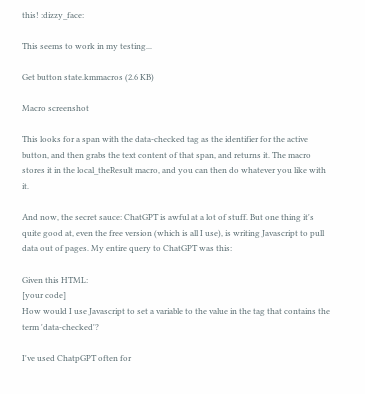this! :dizzy_face:

This seems to work in my testing...

Get button state.kmmacros (2.6 KB)

Macro screenshot

This looks for a span with the data-checked tag as the identifier for the active button, and then grabs the text content of that span, and returns it. The macro stores it in the local_theResult macro, and you can then do whatever you like with it.

And now, the secret sauce: ChatGPT is awful at a lot of stuff. But one thing it's quite good at, even the free version (which is all I use), is writing Javascript to pull data out of pages. My entire query to ChatGPT was this:

Given this HTML:
[your code]
How would I use Javascript to set a variable to the value in the tag that contains the term 'data-checked'?

I've used ChatpGPT often for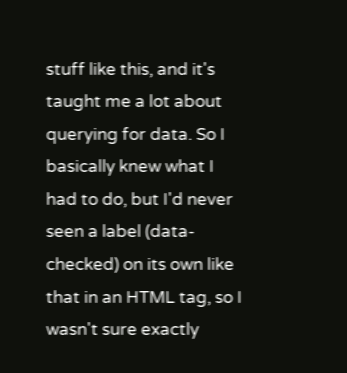stuff like this, and it's taught me a lot about querying for data. So I basically knew what I had to do, but I'd never seen a label (data-checked) on its own like that in an HTML tag, so I wasn't sure exactly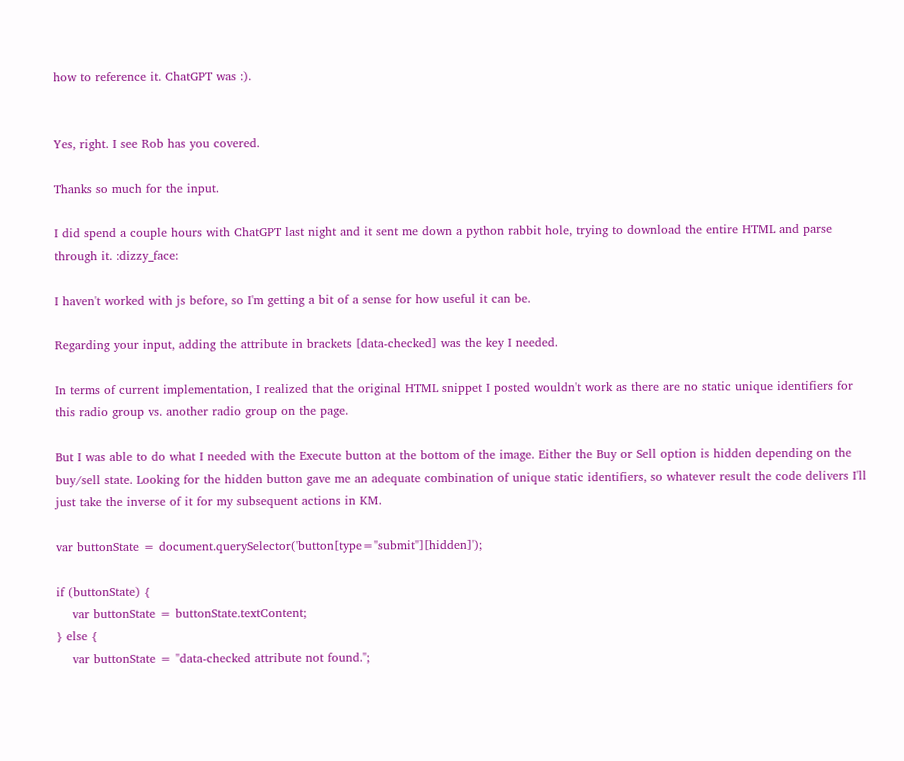how to reference it. ChatGPT was :).


Yes, right. I see Rob has you covered.

Thanks so much for the input.

I did spend a couple hours with ChatGPT last night and it sent me down a python rabbit hole, trying to download the entire HTML and parse through it. :dizzy_face:

I haven't worked with js before, so I'm getting a bit of a sense for how useful it can be.

Regarding your input, adding the attribute in brackets [data-checked] was the key I needed.

In terms of current implementation, I realized that the original HTML snippet I posted wouldn't work as there are no static unique identifiers for this radio group vs. another radio group on the page.

But I was able to do what I needed with the Execute button at the bottom of the image. Either the Buy or Sell option is hidden depending on the buy/sell state. Looking for the hidden button gave me an adequate combination of unique static identifiers, so whatever result the code delivers I'll just take the inverse of it for my subsequent actions in KM.

var buttonState = document.querySelector('button[type="submit"][hidden]');

if (buttonState) {
    var buttonState = buttonState.textContent;
} else {
    var buttonState = "data-checked attribute not found.";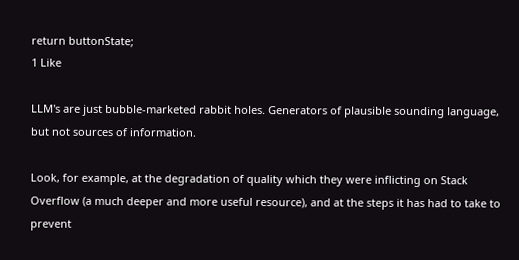return buttonState;
1 Like

LLM's are just bubble-marketed rabbit holes. Generators of plausible sounding language, but not sources of information.

Look, for example, at the degradation of quality which they were inflicting on Stack Overflow (a much deeper and more useful resource), and at the steps it has had to take to prevent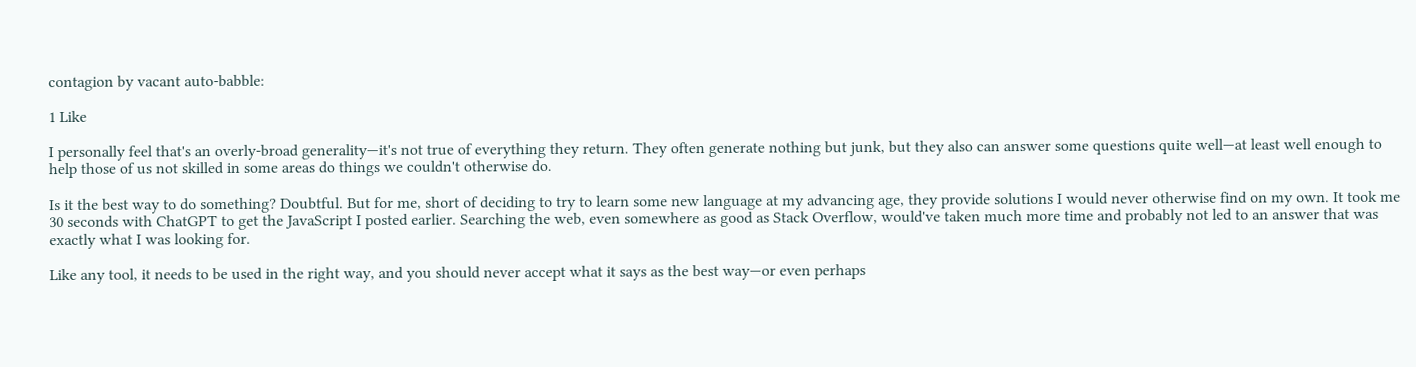contagion by vacant auto-babble:

1 Like

I personally feel that's an overly-broad generality—it's not true of everything they return. They often generate nothing but junk, but they also can answer some questions quite well—at least well enough to help those of us not skilled in some areas do things we couldn't otherwise do.

Is it the best way to do something? Doubtful. But for me, short of deciding to try to learn some new language at my advancing age, they provide solutions I would never otherwise find on my own. It took me 30 seconds with ChatGPT to get the JavaScript I posted earlier. Searching the web, even somewhere as good as Stack Overflow, would've taken much more time and probably not led to an answer that was exactly what I was looking for.

Like any tool, it needs to be used in the right way, and you should never accept what it says as the best way—or even perhaps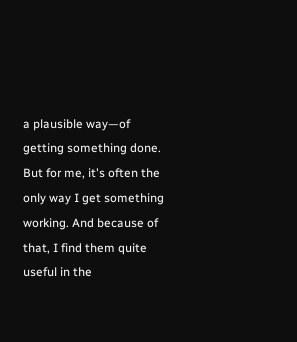a plausible way—of getting something done. But for me, it's often the only way I get something working. And because of that, I find them quite useful in the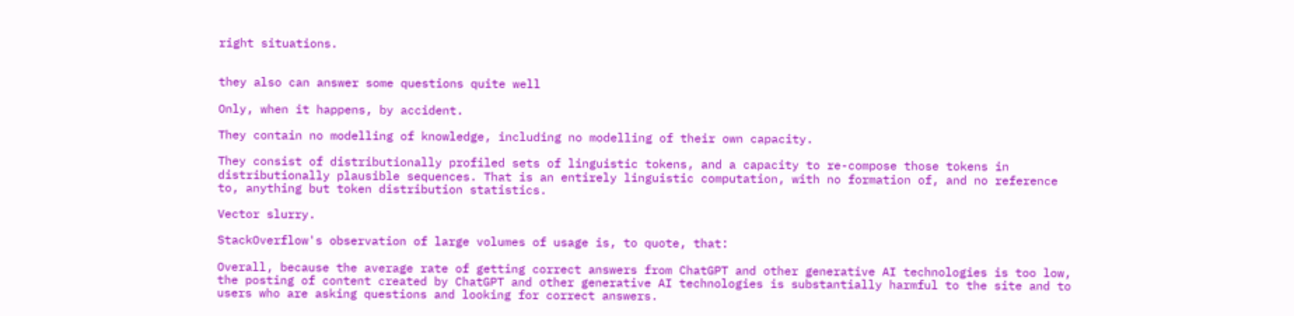right situations.


they also can answer some questions quite well

Only, when it happens, by accident.

They contain no modelling of knowledge, including no modelling of their own capacity.

They consist of distributionally profiled sets of linguistic tokens, and a capacity to re-compose those tokens in distributionally plausible sequences. That is an entirely linguistic computation, with no formation of, and no reference to, anything but token distribution statistics.

Vector slurry.

StackOverflow's observation of large volumes of usage is, to quote, that:

Overall, because the average rate of getting correct answers from ChatGPT and other generative AI technologies is too low, the posting of content created by ChatGPT and other generative AI technologies is substantially harmful to the site and to users who are asking questions and looking for correct answers.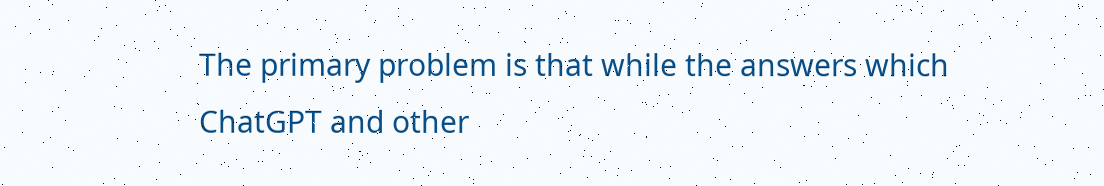The primary problem is that while the answers which ChatGPT and other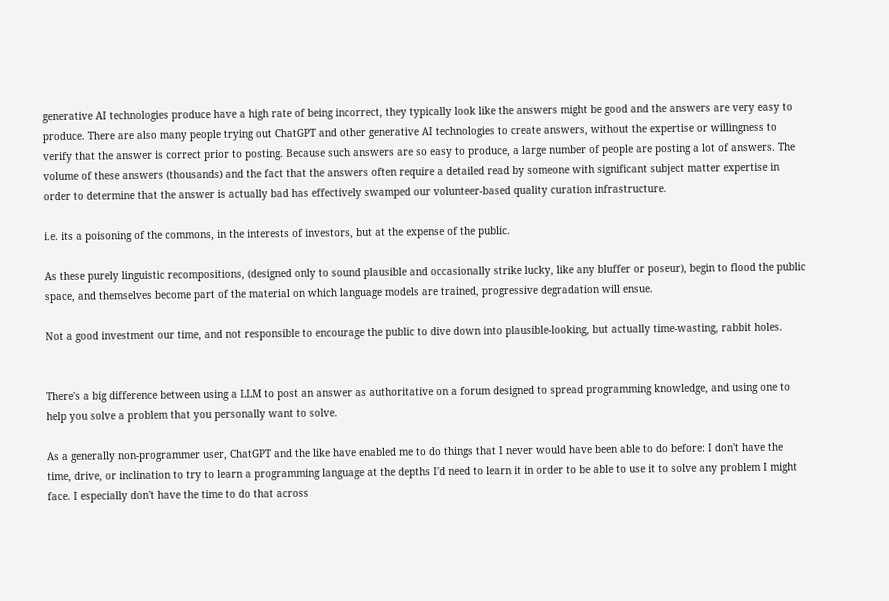generative AI technologies produce have a high rate of being incorrect, they typically look like the answers might be good and the answers are very easy to produce. There are also many people trying out ChatGPT and other generative AI technologies to create answers, without the expertise or willingness to verify that the answer is correct prior to posting. Because such answers are so easy to produce, a large number of people are posting a lot of answers. The volume of these answers (thousands) and the fact that the answers often require a detailed read by someone with significant subject matter expertise in order to determine that the answer is actually bad has effectively swamped our volunteer-based quality curation infrastructure.

i.e. its a poisoning of the commons, in the interests of investors, but at the expense of the public.

As these purely linguistic recompositions, (designed only to sound plausible and occasionally strike lucky, like any bluffer or poseur), begin to flood the public space, and themselves become part of the material on which language models are trained, progressive degradation will ensue.

Not a good investment our time, and not responsible to encourage the public to dive down into plausible-looking, but actually time-wasting, rabbit holes.


There's a big difference between using a LLM to post an answer as authoritative on a forum designed to spread programming knowledge, and using one to help you solve a problem that you personally want to solve.

As a generally non-programmer user, ChatGPT and the like have enabled me to do things that I never would have been able to do before: I don't have the time, drive, or inclination to try to learn a programming language at the depths I'd need to learn it in order to be able to use it to solve any problem I might face. I especially don't have the time to do that across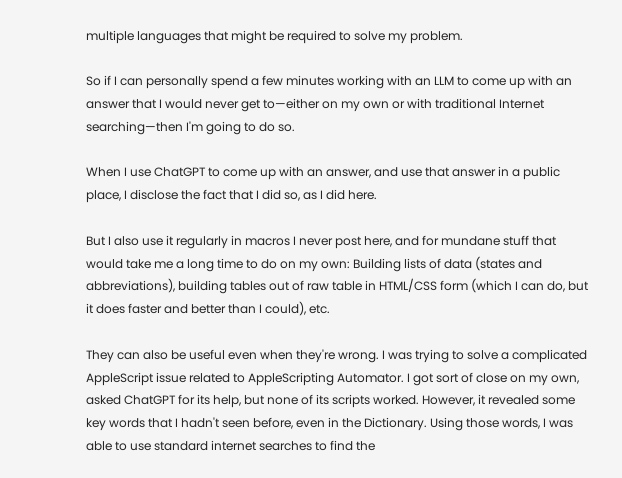multiple languages that might be required to solve my problem.

So if I can personally spend a few minutes working with an LLM to come up with an answer that I would never get to—either on my own or with traditional Internet searching—then I'm going to do so.

When I use ChatGPT to come up with an answer, and use that answer in a public place, I disclose the fact that I did so, as I did here.

But I also use it regularly in macros I never post here, and for mundane stuff that would take me a long time to do on my own: Building lists of data (states and abbreviations), building tables out of raw table in HTML/CSS form (which I can do, but it does faster and better than I could), etc.

They can also be useful even when they're wrong. I was trying to solve a complicated AppleScript issue related to AppleScripting Automator. I got sort of close on my own, asked ChatGPT for its help, but none of its scripts worked. However, it revealed some key words that I hadn't seen before, even in the Dictionary. Using those words, I was able to use standard internet searches to find the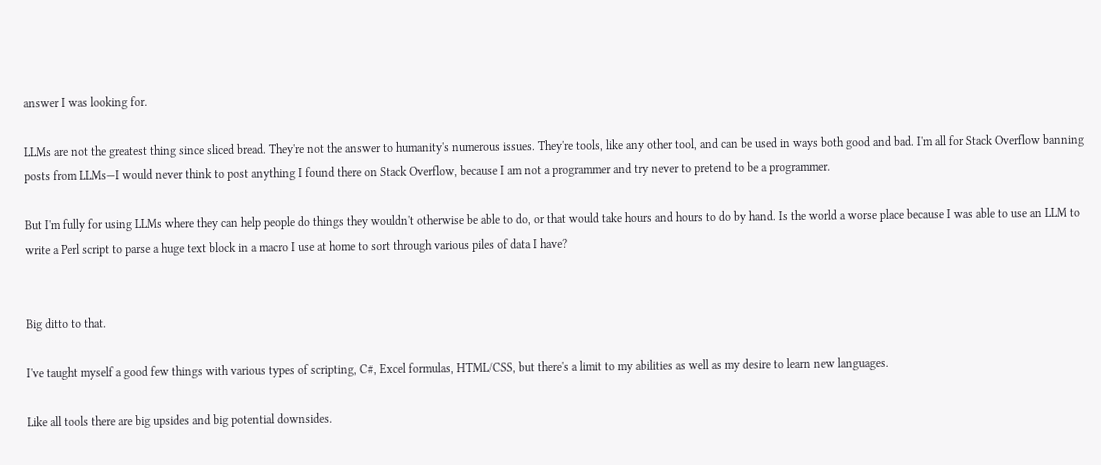answer I was looking for.

LLMs are not the greatest thing since sliced bread. They're not the answer to humanity's numerous issues. They're tools, like any other tool, and can be used in ways both good and bad. I'm all for Stack Overflow banning posts from LLMs—I would never think to post anything I found there on Stack Overflow, because I am not a programmer and try never to pretend to be a programmer.

But I'm fully for using LLMs where they can help people do things they wouldn't otherwise be able to do, or that would take hours and hours to do by hand. Is the world a worse place because I was able to use an LLM to write a Perl script to parse a huge text block in a macro I use at home to sort through various piles of data I have?


Big ditto to that.

I've taught myself a good few things with various types of scripting, C#, Excel formulas, HTML/CSS, but there's a limit to my abilities as well as my desire to learn new languages.

Like all tools there are big upsides and big potential downsides.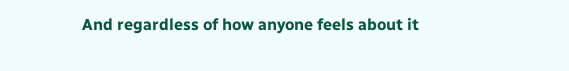And regardless of how anyone feels about it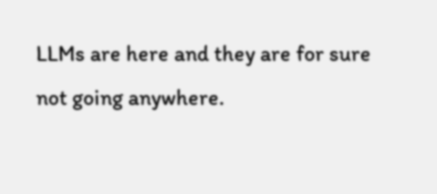LLMs are here and they are for sure not going anywhere.